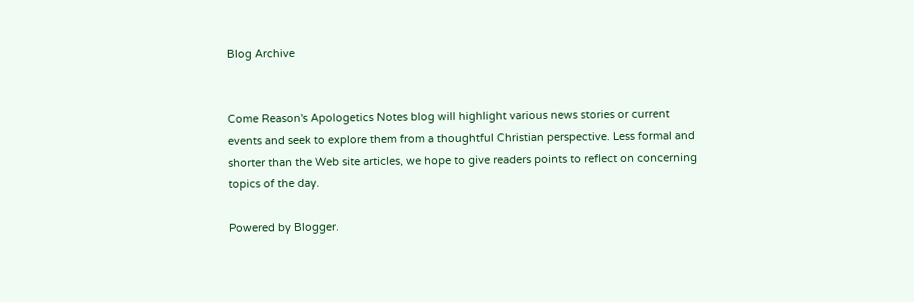Blog Archive


Come Reason's Apologetics Notes blog will highlight various news stories or current events and seek to explore them from a thoughtful Christian perspective. Less formal and shorter than the Web site articles, we hope to give readers points to reflect on concerning topics of the day.

Powered by Blogger.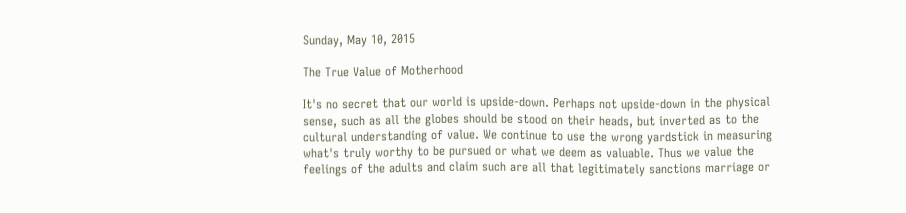Sunday, May 10, 2015

The True Value of Motherhood

It's no secret that our world is upside-down. Perhaps not upside-down in the physical sense, such as all the globes should be stood on their heads, but inverted as to the cultural understanding of value. We continue to use the wrong yardstick in measuring what's truly worthy to be pursued or what we deem as valuable. Thus we value the feelings of the adults and claim such are all that legitimately sanctions marriage or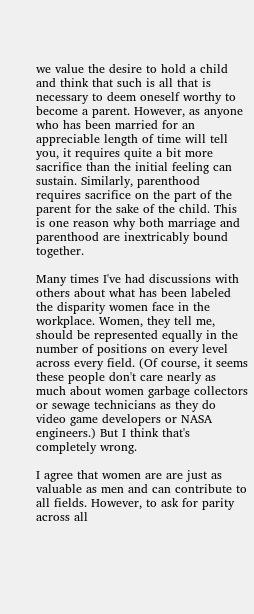we value the desire to hold a child and think that such is all that is necessary to deem oneself worthy to become a parent. However, as anyone who has been married for an appreciable length of time will tell you, it requires quite a bit more sacrifice than the initial feeling can sustain. Similarly, parenthood requires sacrifice on the part of the parent for the sake of the child. This is one reason why both marriage and parenthood are inextricably bound together.

Many times I've had discussions with others about what has been labeled the disparity women face in the workplace. Women, they tell me, should be represented equally in the number of positions on every level across every field. (Of course, it seems these people don't care nearly as much about women garbage collectors or sewage technicians as they do video game developers or NASA engineers.) But I think that's completely wrong.

I agree that women are are just as valuable as men and can contribute to all fields. However, to ask for parity across all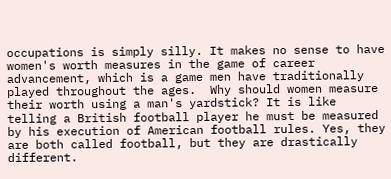occupations is simply silly. It makes no sense to have women's worth measures in the game of career advancement, which is a game men have traditionally played throughout the ages.  Why should women measure their worth using a man's yardstick? It is like telling a British football player he must be measured by his execution of American football rules. Yes, they are both called football, but they are drastically different.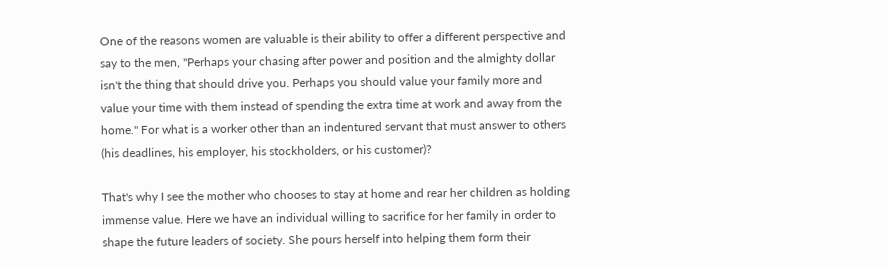One of the reasons women are valuable is their ability to offer a different perspective and say to the men, "Perhaps your chasing after power and position and the almighty dollar isn't the thing that should drive you. Perhaps you should value your family more and value your time with them instead of spending the extra time at work and away from the home." For what is a worker other than an indentured servant that must answer to others (his deadlines, his employer, his stockholders, or his customer)?

That's why I see the mother who chooses to stay at home and rear her children as holding immense value. Here we have an individual willing to sacrifice for her family in order to shape the future leaders of society. She pours herself into helping them form their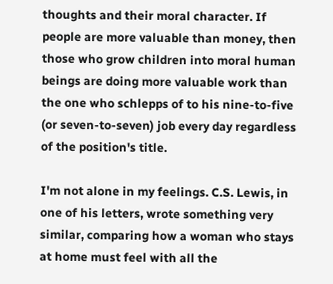thoughts and their moral character. If people are more valuable than money, then those who grow children into moral human beings are doing more valuable work than the one who schlepps of to his nine-to-five (or seven-to-seven) job every day regardless of the position's title.

I'm not alone in my feelings. C.S. Lewis, in one of his letters, wrote something very similar, comparing how a woman who stays at home must feel with all the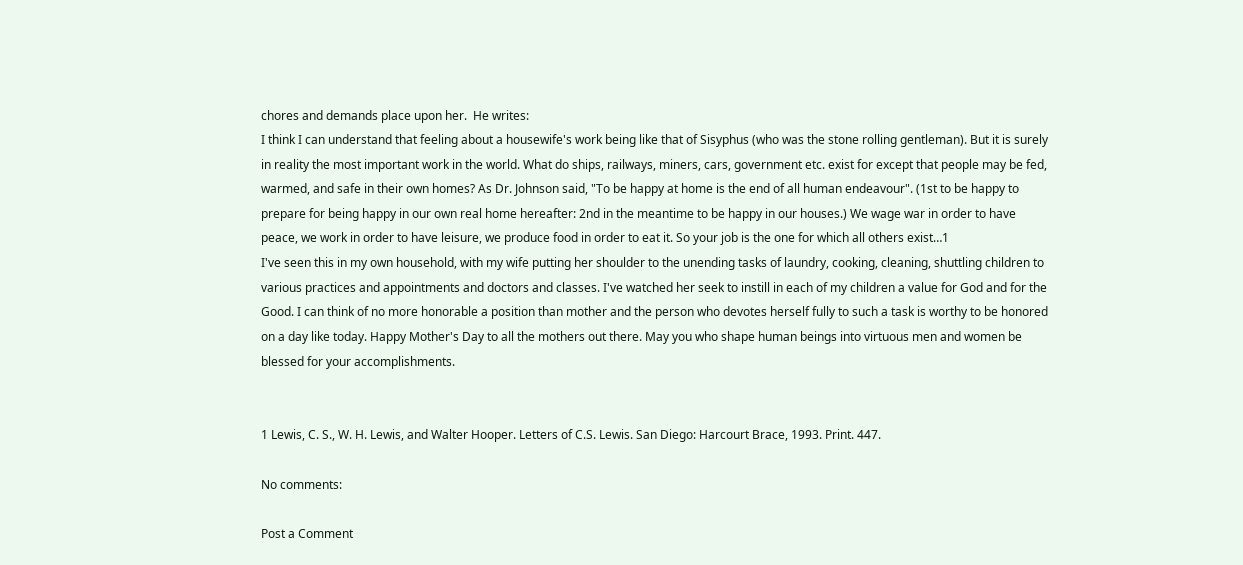chores and demands place upon her.  He writes:
I think I can understand that feeling about a housewife's work being like that of Sisyphus (who was the stone rolling gentleman). But it is surely in reality the most important work in the world. What do ships, railways, miners, cars, government etc. exist for except that people may be fed, warmed, and safe in their own homes? As Dr. Johnson said, "To be happy at home is the end of all human endeavour". (1st to be happy to prepare for being happy in our own real home hereafter: 2nd in the meantime to be happy in our houses.) We wage war in order to have peace, we work in order to have leisure, we produce food in order to eat it. So your job is the one for which all others exist…1
I've seen this in my own household, with my wife putting her shoulder to the unending tasks of laundry, cooking, cleaning, shuttling children to various practices and appointments and doctors and classes. I've watched her seek to instill in each of my children a value for God and for the Good. I can think of no more honorable a position than mother and the person who devotes herself fully to such a task is worthy to be honored on a day like today. Happy Mother's Day to all the mothers out there. May you who shape human beings into virtuous men and women be blessed for your accomplishments.


1 Lewis, C. S., W. H. Lewis, and Walter Hooper. Letters of C.S. Lewis. San Diego: Harcourt Brace, 1993. Print. 447.

No comments:

Post a Comment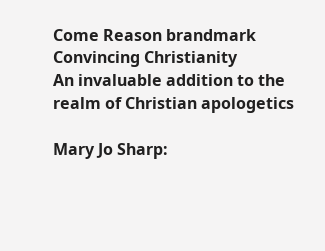Come Reason brandmark Convincing Christianity
An invaluable addition to the realm of Christian apologetics

Mary Jo Sharp: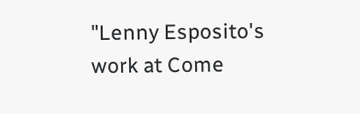"Lenny Esposito's work at Come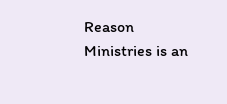Reason Ministries is an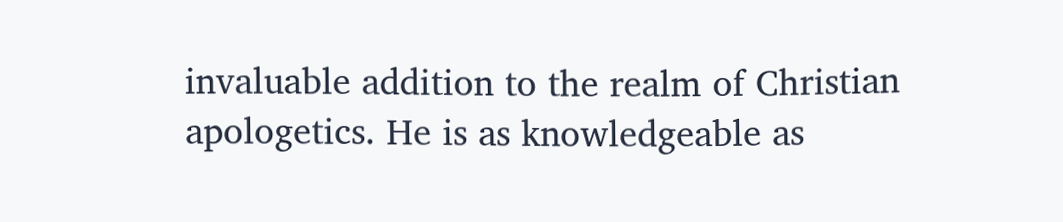invaluable addition to the realm of Christian apologetics. He is as knowledgeable as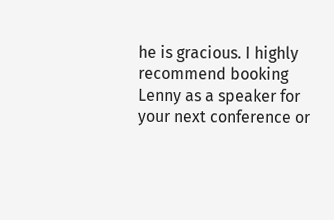he is gracious. I highly recommend booking Lenny as a speaker for your next conference or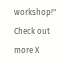workshop!"
Check out more X